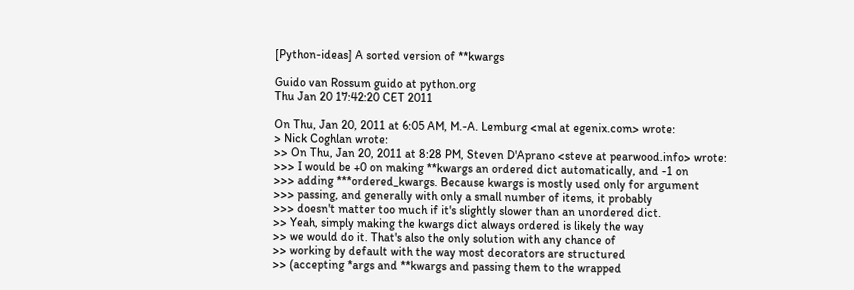[Python-ideas] A sorted version of **kwargs

Guido van Rossum guido at python.org
Thu Jan 20 17:42:20 CET 2011

On Thu, Jan 20, 2011 at 6:05 AM, M.-A. Lemburg <mal at egenix.com> wrote:
> Nick Coghlan wrote:
>> On Thu, Jan 20, 2011 at 8:28 PM, Steven D'Aprano <steve at pearwood.info> wrote:
>>> I would be +0 on making **kwargs an ordered dict automatically, and -1 on
>>> adding ***ordered_kwargs. Because kwargs is mostly used only for argument
>>> passing, and generally with only a small number of items, it probably
>>> doesn't matter too much if it's slightly slower than an unordered dict.
>> Yeah, simply making the kwargs dict always ordered is likely the way
>> we would do it. That's also the only solution with any chance of
>> working by default with the way most decorators are structured
>> (accepting *args and **kwargs and passing them to the wrapped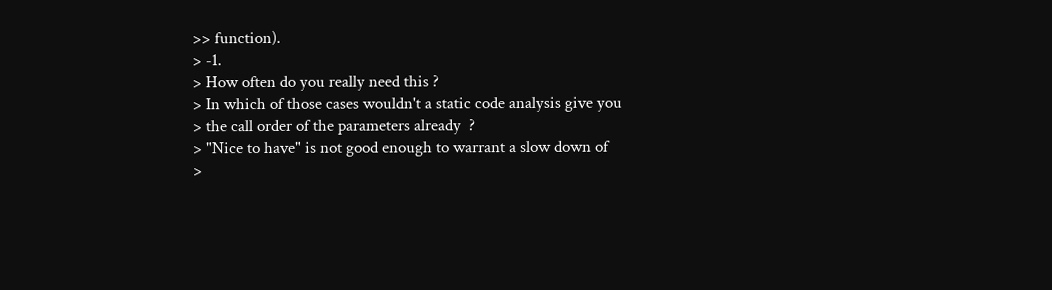>> function).
> -1.
> How often do you really need this ?
> In which of those cases wouldn't a static code analysis give you
> the call order of the parameters already  ?
> "Nice to have" is not good enough to warrant a slow down of
>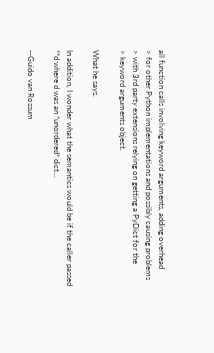all function calls involving keyword arguments, adding overhead
> for other Python implementations and possibly causing problems
> with 3rd party extensions relying on getting a PyDict for the
> keyword arguments object.

What he says.

In addition, I wonder what the semantics would be if the caller passed
**d where d was an *unordered* dict...

--Guido van Rossum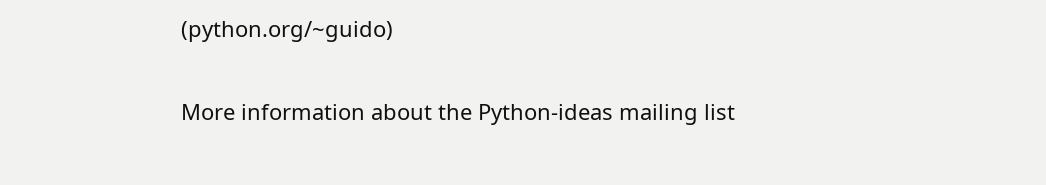(python.org/~guido)

More information about the Python-ideas mailing list